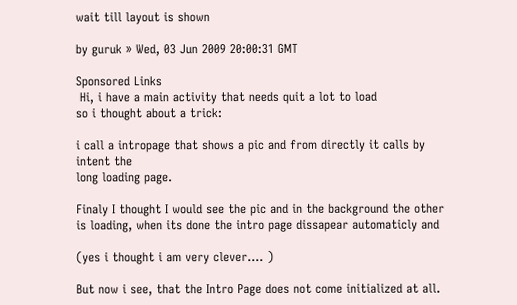wait till layout is shown

by guruk » Wed, 03 Jun 2009 20:00:31 GMT

Sponsored Links
 Hi, i have a main activity that needs quit a lot to load
so i thought about a trick:

i call a intropage that shows a pic and from directly it calls by
intent the
long loading page.

Finaly I thought I would see the pic and in the background the other
is loading, when its done the intro page dissapear automaticly and

(yes i thought i am very clever.... )

But now i see, that the Intro Page does not come initialized at all.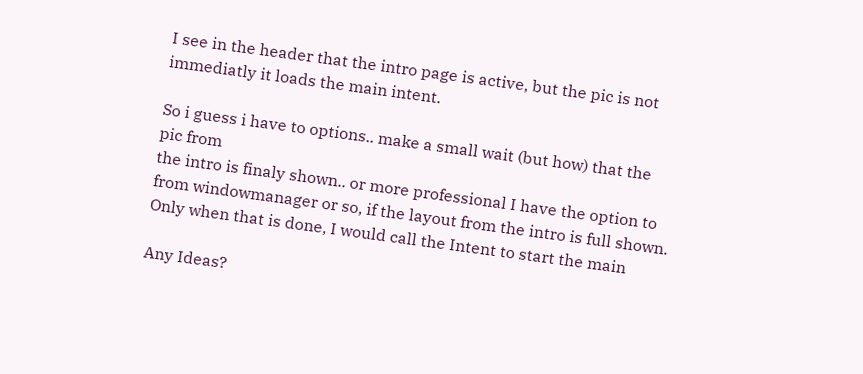I see in the header that the intro page is active, but the pic is not
immediatly it loads the main intent.

So i guess i have to options.. make a small wait (but how) that the
pic from
the intro is finaly shown.. or more professional I have the option to
from windowmanager or so, if the layout from the intro is full shown.
Only when that is done, I would call the Intent to start the main

Any Ideas?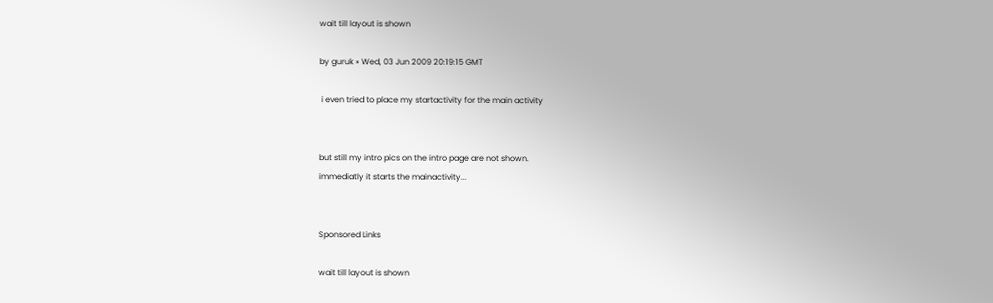wait till layout is shown

by guruk » Wed, 03 Jun 2009 20:19:15 GMT

 i even tried to place my startactivity for the main activity


but still my intro pics on the intro page are not shown.
immediatly it starts the mainactivity...


Sponsored Links

wait till layout is shown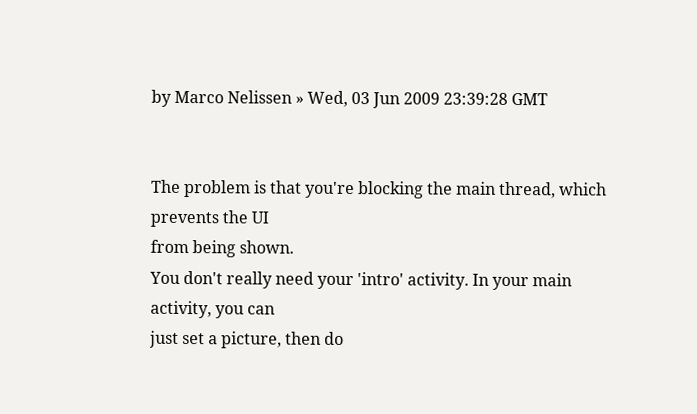by Marco Nelissen » Wed, 03 Jun 2009 23:39:28 GMT


The problem is that you're blocking the main thread, which prevents the UI
from being shown.
You don't really need your 'intro' activity. In your main activity, you can
just set a picture, then do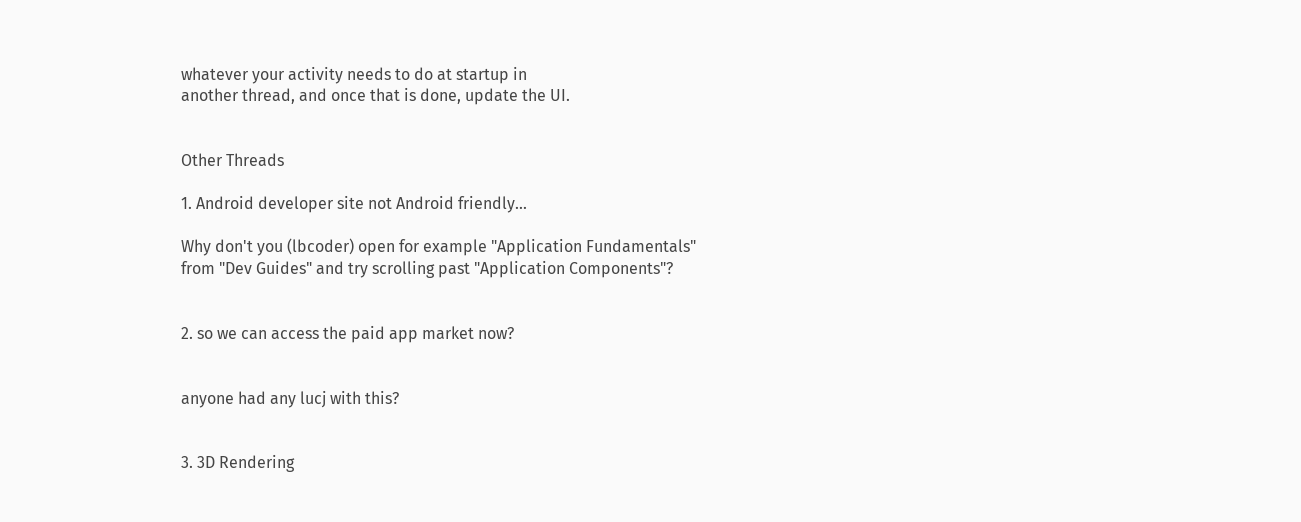whatever your activity needs to do at startup in
another thread, and once that is done, update the UI.


Other Threads

1. Android developer site not Android friendly...

Why don't you (lbcoder) open for example "Application Fundamentals"
from "Dev Guides" and try scrolling past "Application Components"?


2. so we can access the paid app market now?


anyone had any lucj with this?


3. 3D Rendering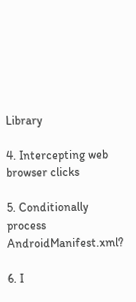Library

4. Intercepting web browser clicks

5. Conditionally process AndroidManifest.xml?

6. I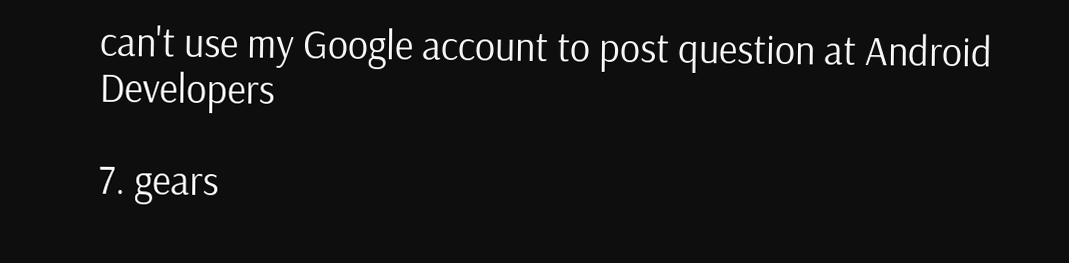can't use my Google account to post question at Android Developers

7. gears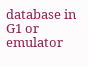database in G1 or emulator